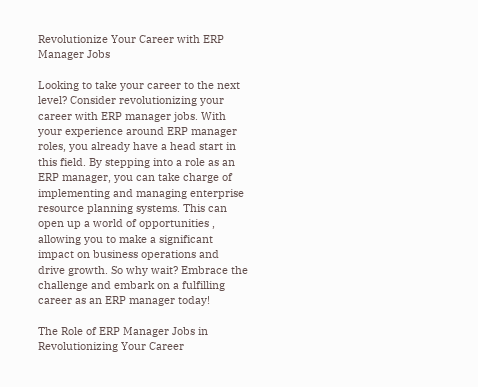Revolutionize Your Career with ERP Manager Jobs

Looking to take your career to the next level? Consider revolutionizing your career with ERP manager jobs. With your experience around ERP manager roles, you already have a head start in this field. By stepping into a role as an ERP manager, you can take charge of implementing and managing enterprise resource planning systems. This can open up a world of opportunities , allowing you to make a significant impact on business operations and drive growth. So why wait? Embrace the challenge and embark on a fulfilling career as an ERP manager today!

The Role of ERP Manager Jobs in Revolutionizing Your Career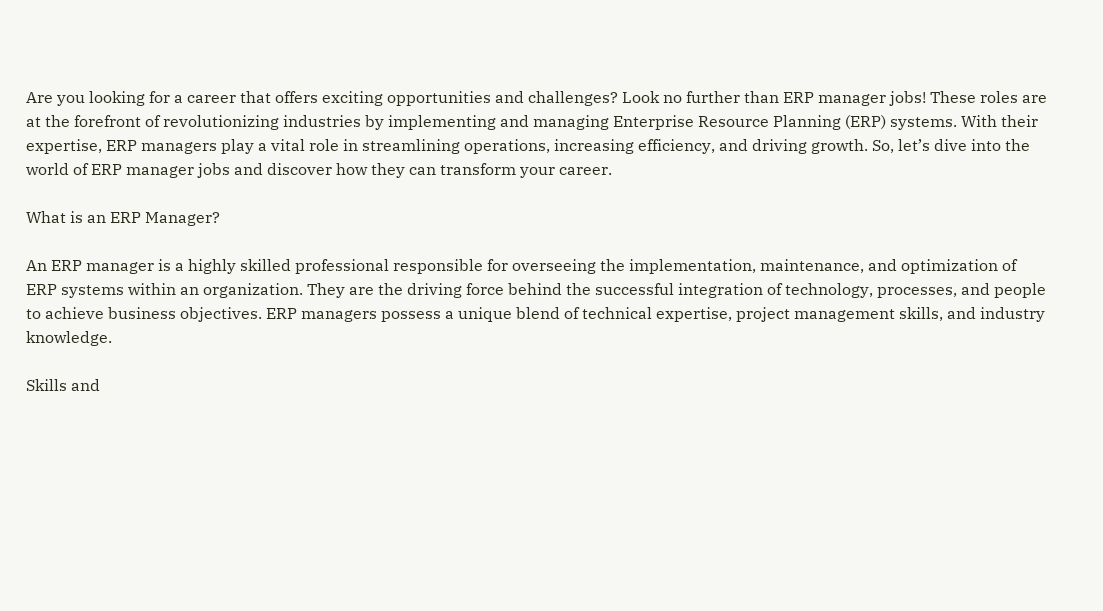Are you looking for a career that offers exciting opportunities and challenges? Look no further than ERP manager jobs! These roles are at the forefront of revolutionizing industries by implementing and managing Enterprise Resource Planning (ERP) systems. With their expertise, ERP managers play a vital role in streamlining operations, increasing efficiency, and driving growth. So, let’s dive into the world of ERP manager jobs and discover how they can transform your career.

What is an ERP Manager?

An ERP manager is a highly skilled professional responsible for overseeing the implementation, maintenance, and optimization of ERP systems within an organization. They are the driving force behind the successful integration of technology, processes, and people to achieve business objectives. ERP managers possess a unique blend of technical expertise, project management skills, and industry knowledge.

Skills and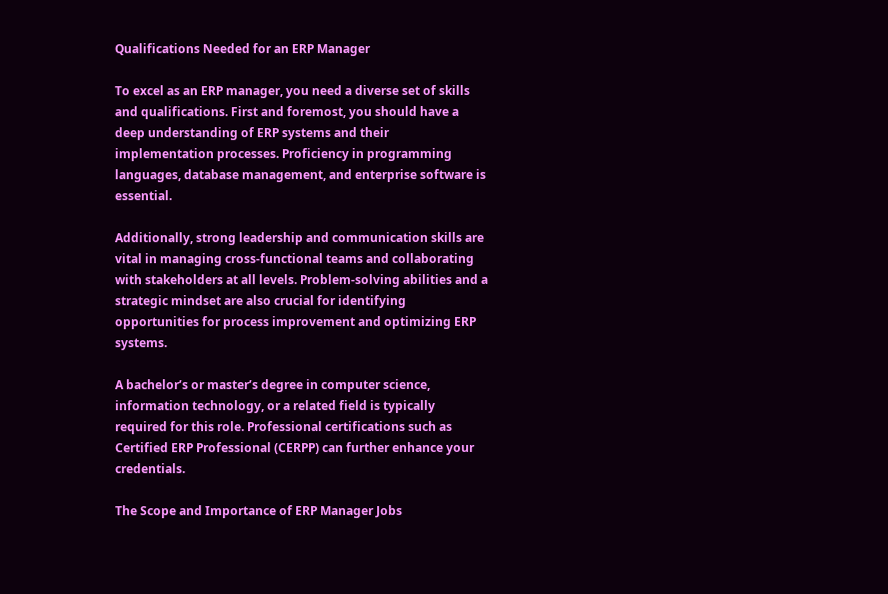Qualifications Needed for an ERP Manager

To excel as an ERP manager, you need a diverse set of skills and qualifications. First and foremost, you should have a deep understanding of ERP systems and their implementation processes. Proficiency in programming languages, database management, and enterprise software is essential.

Additionally, strong leadership and communication skills are vital in managing cross-functional teams and collaborating with stakeholders at all levels. Problem-solving abilities and a strategic mindset are also crucial for identifying opportunities for process improvement and optimizing ERP systems.

A bachelor’s or master’s degree in computer science, information technology, or a related field is typically required for this role. Professional certifications such as Certified ERP Professional (CERPP) can further enhance your credentials.

The Scope and Importance of ERP Manager Jobs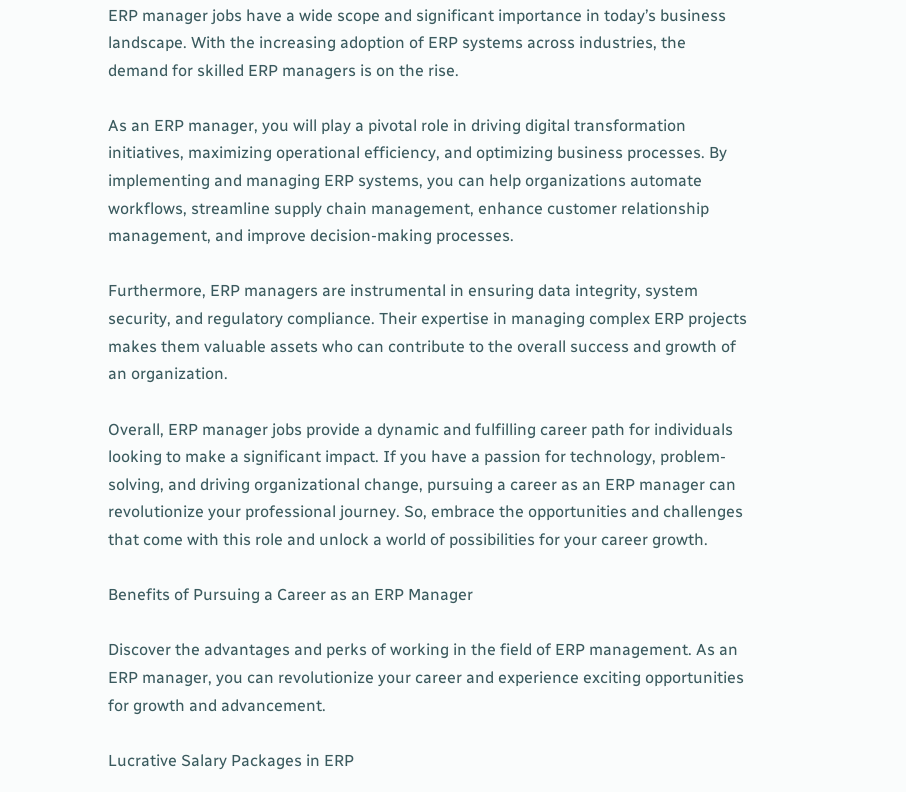ERP manager jobs have a wide scope and significant importance in today’s business landscape. With the increasing adoption of ERP systems across industries, the demand for skilled ERP managers is on the rise.

As an ERP manager, you will play a pivotal role in driving digital transformation initiatives, maximizing operational efficiency, and optimizing business processes. By implementing and managing ERP systems, you can help organizations automate workflows, streamline supply chain management, enhance customer relationship management, and improve decision-making processes.

Furthermore, ERP managers are instrumental in ensuring data integrity, system security, and regulatory compliance. Their expertise in managing complex ERP projects makes them valuable assets who can contribute to the overall success and growth of an organization.

Overall, ERP manager jobs provide a dynamic and fulfilling career path for individuals looking to make a significant impact. If you have a passion for technology, problem-solving, and driving organizational change, pursuing a career as an ERP manager can revolutionize your professional journey. So, embrace the opportunities and challenges that come with this role and unlock a world of possibilities for your career growth.

Benefits of Pursuing a Career as an ERP Manager

Discover the advantages and perks of working in the field of ERP management. As an ERP manager, you can revolutionize your career and experience exciting opportunities for growth and advancement.

Lucrative Salary Packages in ERP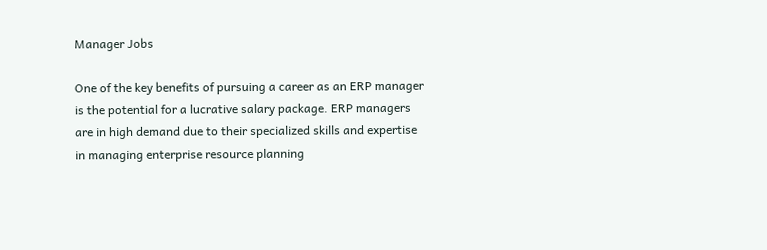Manager Jobs

One of the key benefits of pursuing a career as an ERP manager is the potential for a lucrative salary package. ERP managers are in high demand due to their specialized skills and expertise in managing enterprise resource planning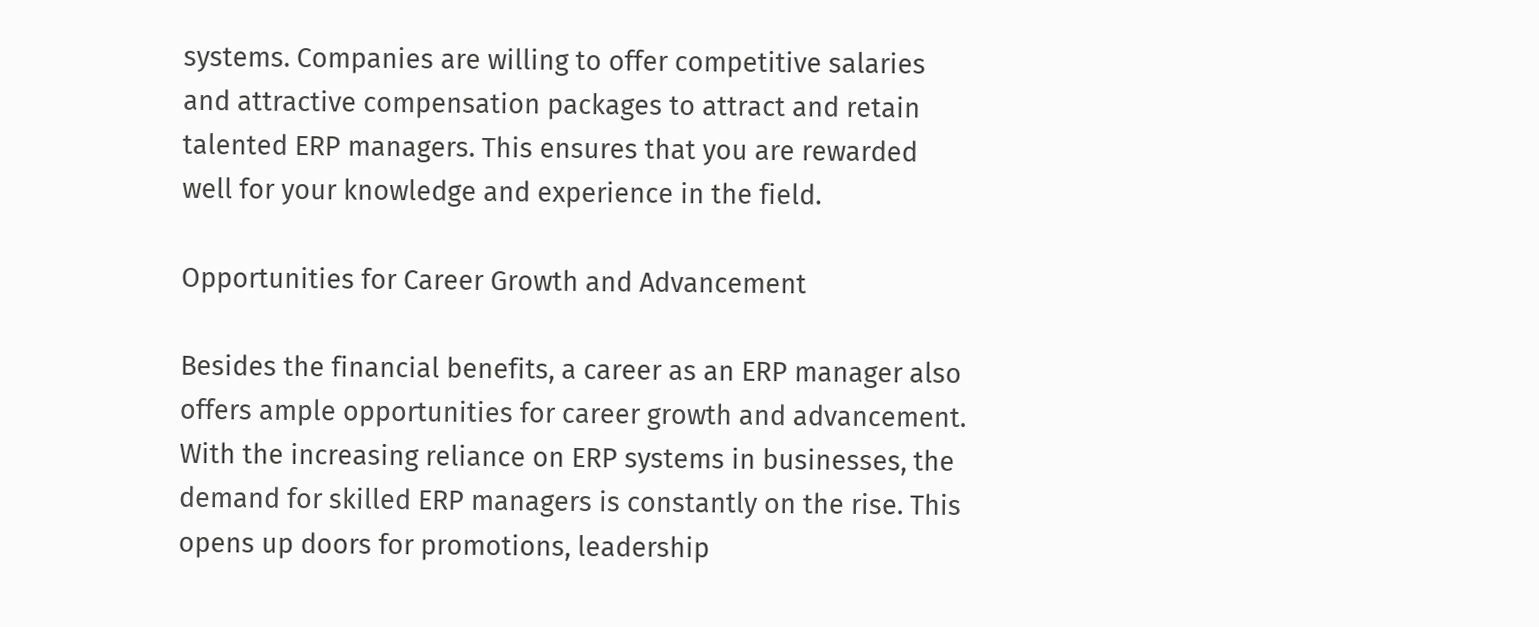systems. Companies are willing to offer competitive salaries and attractive compensation packages to attract and retain talented ERP managers. This ensures that you are rewarded well for your knowledge and experience in the field.

Opportunities for Career Growth and Advancement

Besides the financial benefits, a career as an ERP manager also offers ample opportunities for career growth and advancement. With the increasing reliance on ERP systems in businesses, the demand for skilled ERP managers is constantly on the rise. This opens up doors for promotions, leadership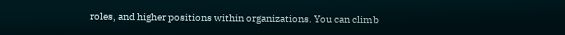roles, and higher positions within organizations. You can climb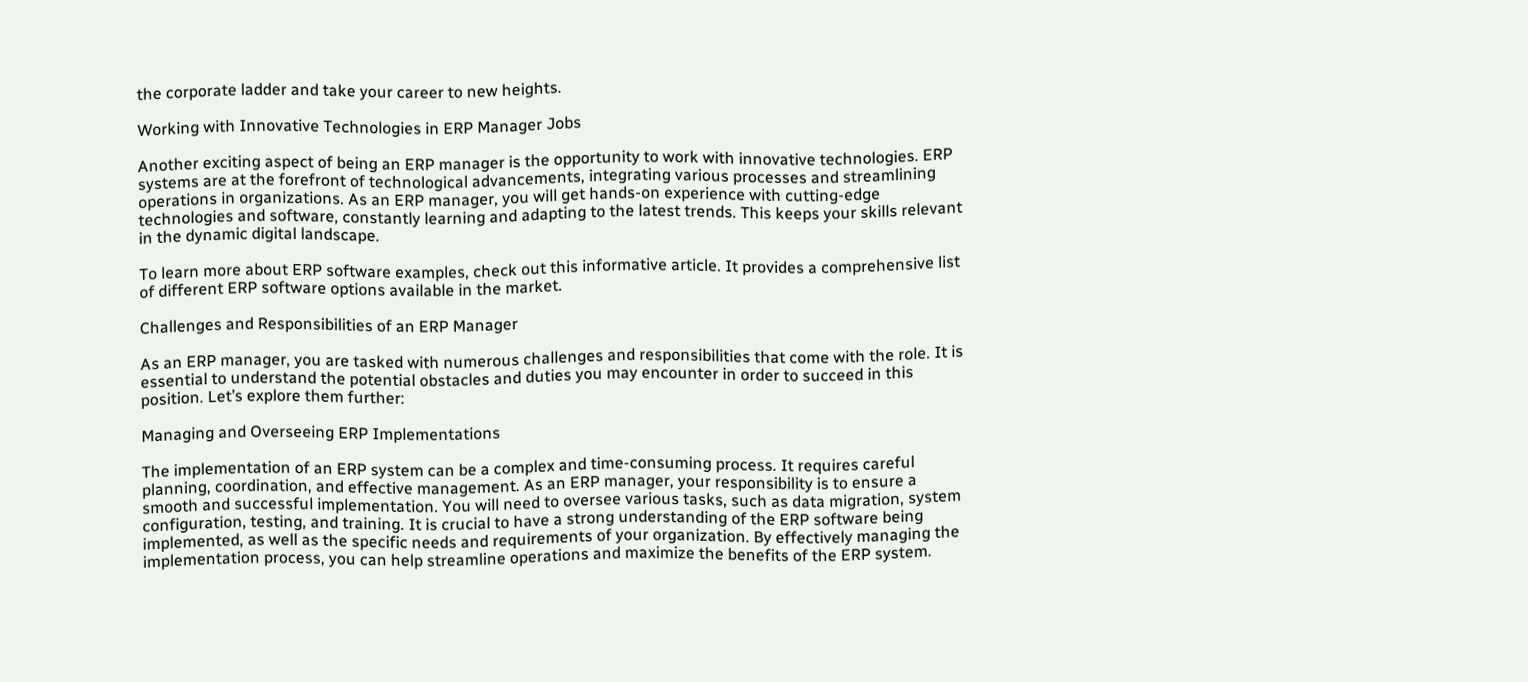the corporate ladder and take your career to new heights.

Working with Innovative Technologies in ERP Manager Jobs

Another exciting aspect of being an ERP manager is the opportunity to work with innovative technologies. ERP systems are at the forefront of technological advancements, integrating various processes and streamlining operations in organizations. As an ERP manager, you will get hands-on experience with cutting-edge technologies and software, constantly learning and adapting to the latest trends. This keeps your skills relevant in the dynamic digital landscape.

To learn more about ERP software examples, check out this informative article. It provides a comprehensive list of different ERP software options available in the market.

Challenges and Responsibilities of an ERP Manager

As an ERP manager, you are tasked with numerous challenges and responsibilities that come with the role. It is essential to understand the potential obstacles and duties you may encounter in order to succeed in this position. Let’s explore them further:

Managing and Overseeing ERP Implementations

The implementation of an ERP system can be a complex and time-consuming process. It requires careful planning, coordination, and effective management. As an ERP manager, your responsibility is to ensure a smooth and successful implementation. You will need to oversee various tasks, such as data migration, system configuration, testing, and training. It is crucial to have a strong understanding of the ERP software being implemented, as well as the specific needs and requirements of your organization. By effectively managing the implementation process, you can help streamline operations and maximize the benefits of the ERP system.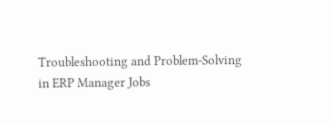Troubleshooting and Problem-Solving in ERP Manager Jobs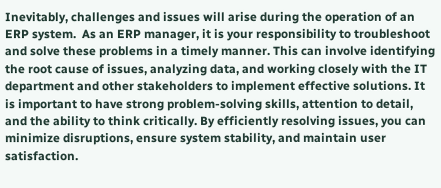Inevitably, challenges and issues will arise during the operation of an ERP system.  As an ERP manager, it is your responsibility to troubleshoot and solve these problems in a timely manner. This can involve identifying the root cause of issues, analyzing data, and working closely with the IT department and other stakeholders to implement effective solutions. It is important to have strong problem-solving skills, attention to detail, and the ability to think critically. By efficiently resolving issues, you can minimize disruptions, ensure system stability, and maintain user satisfaction.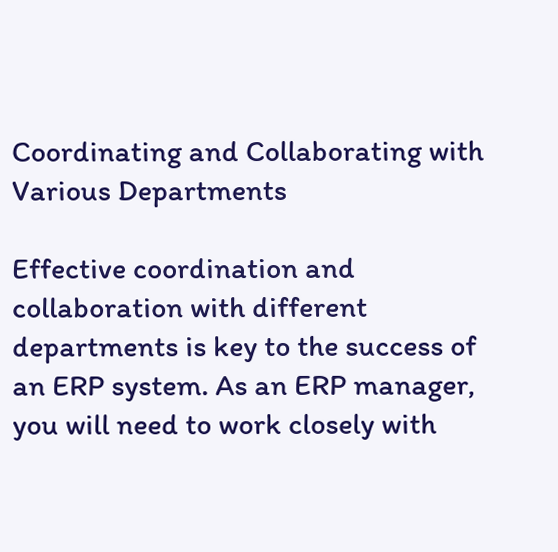Coordinating and Collaborating with Various Departments

Effective coordination and collaboration with different departments is key to the success of an ERP system. As an ERP manager, you will need to work closely with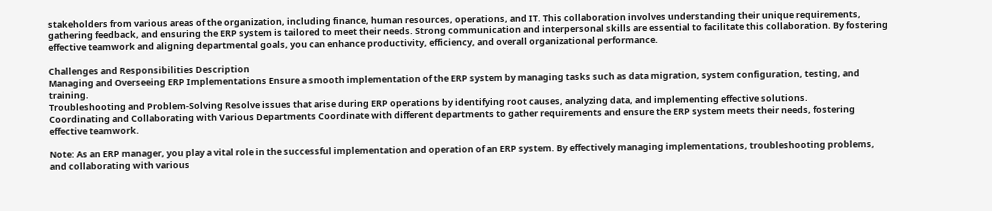stakeholders from various areas of the organization, including finance, human resources, operations, and IT. This collaboration involves understanding their unique requirements, gathering feedback, and ensuring the ERP system is tailored to meet their needs. Strong communication and interpersonal skills are essential to facilitate this collaboration. By fostering effective teamwork and aligning departmental goals, you can enhance productivity, efficiency, and overall organizational performance.

Challenges and Responsibilities Description
Managing and Overseeing ERP Implementations Ensure a smooth implementation of the ERP system by managing tasks such as data migration, system configuration, testing, and training.
Troubleshooting and Problem-Solving Resolve issues that arise during ERP operations by identifying root causes, analyzing data, and implementing effective solutions.
Coordinating and Collaborating with Various Departments Coordinate with different departments to gather requirements and ensure the ERP system meets their needs, fostering effective teamwork.

Note: As an ERP manager, you play a vital role in the successful implementation and operation of an ERP system. By effectively managing implementations, troubleshooting problems, and collaborating with various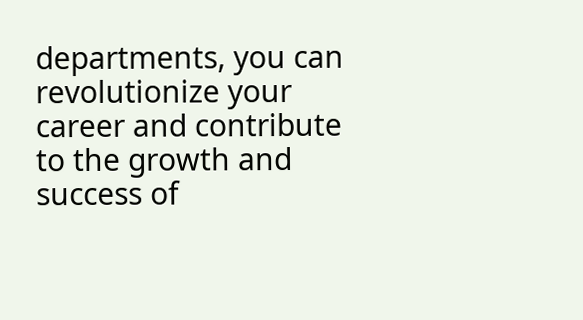departments, you can revolutionize your career and contribute to the growth and success of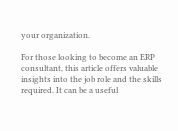your organization.

For those looking to become an ERP consultant, this article offers valuable insights into the job role and the skills required. It can be a useful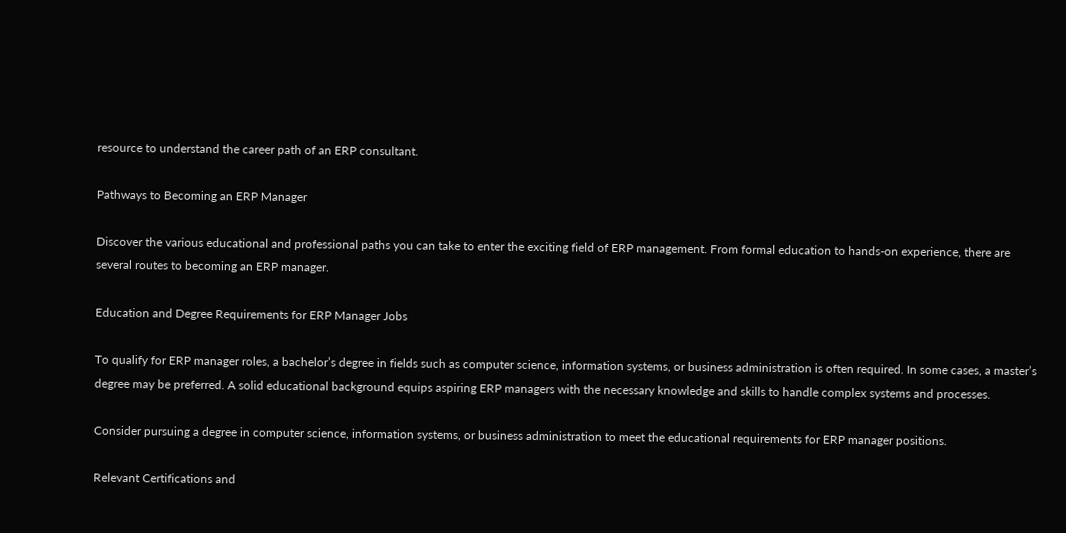resource to understand the career path of an ERP consultant.

Pathways to Becoming an ERP Manager

Discover the various educational and professional paths you can take to enter the exciting field of ERP management. From formal education to hands-on experience, there are several routes to becoming an ERP manager.

Education and Degree Requirements for ERP Manager Jobs

To qualify for ERP manager roles, a bachelor’s degree in fields such as computer science, information systems, or business administration is often required. In some cases, a master’s degree may be preferred. A solid educational background equips aspiring ERP managers with the necessary knowledge and skills to handle complex systems and processes.

Consider pursuing a degree in computer science, information systems, or business administration to meet the educational requirements for ERP manager positions.

Relevant Certifications and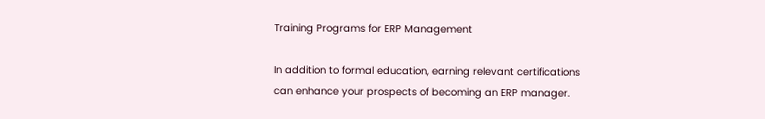Training Programs for ERP Management

In addition to formal education, earning relevant certifications can enhance your prospects of becoming an ERP manager.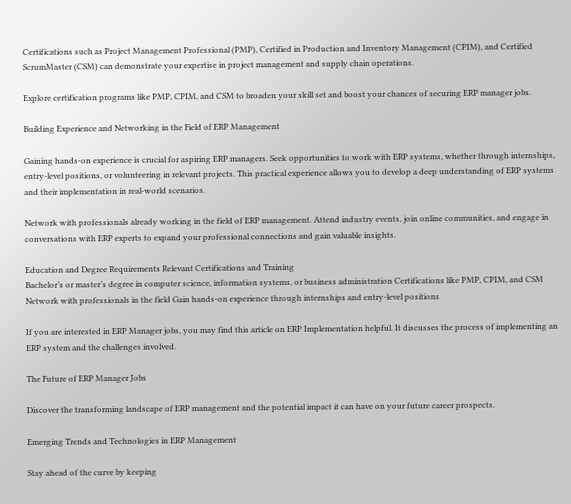Certifications such as Project Management Professional (PMP), Certified in Production and Inventory Management (CPIM), and Certified ScrumMaster (CSM) can demonstrate your expertise in project management and supply chain operations.

Explore certification programs like PMP, CPIM, and CSM to broaden your skill set and boost your chances of securing ERP manager jobs.

Building Experience and Networking in the Field of ERP Management

Gaining hands-on experience is crucial for aspiring ERP managers. Seek opportunities to work with ERP systems, whether through internships, entry-level positions, or volunteering in relevant projects. This practical experience allows you to develop a deep understanding of ERP systems and their implementation in real-world scenarios.

Network with professionals already working in the field of ERP management. Attend industry events, join online communities, and engage in conversations with ERP experts to expand your professional connections and gain valuable insights.

Education and Degree Requirements Relevant Certifications and Training
Bachelor’s or master’s degree in computer science, information systems, or business administration Certifications like PMP, CPIM, and CSM
Network with professionals in the field Gain hands-on experience through internships and entry-level positions

If you are interested in ERP Manager jobs, you may find this article on ERP Implementation helpful. It discusses the process of implementing an ERP system and the challenges involved.

The Future of ERP Manager Jobs

Discover the transforming landscape of ERP management and the potential impact it can have on your future career prospects.

Emerging Trends and Technologies in ERP Management

Stay ahead of the curve by keeping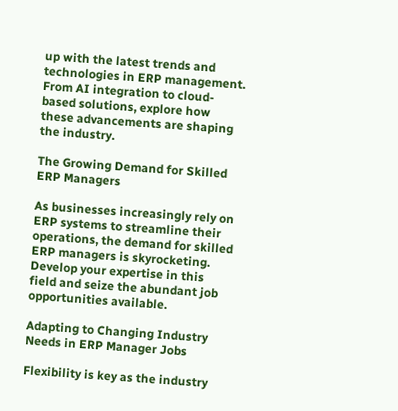up with the latest trends and technologies in ERP management. From AI integration to cloud-based solutions, explore how these advancements are shaping the industry.

The Growing Demand for Skilled ERP Managers

As businesses increasingly rely on ERP systems to streamline their operations, the demand for skilled ERP managers is skyrocketing. Develop your expertise in this field and seize the abundant job opportunities available.

Adapting to Changing Industry Needs in ERP Manager Jobs

Flexibility is key as the industry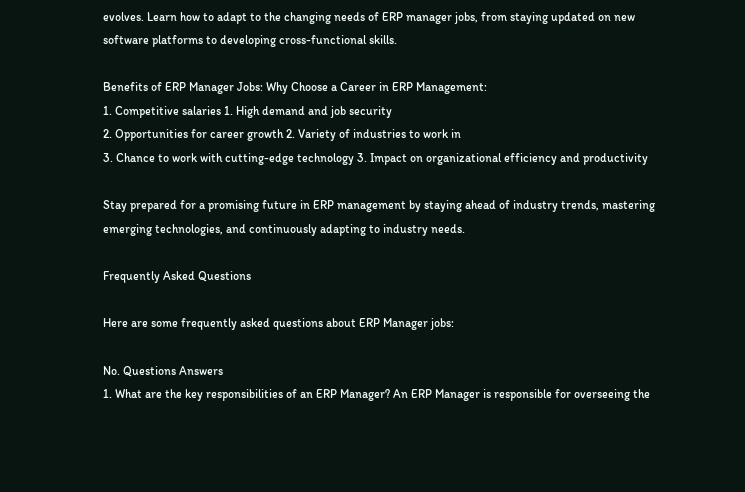evolves. Learn how to adapt to the changing needs of ERP manager jobs, from staying updated on new software platforms to developing cross-functional skills.

Benefits of ERP Manager Jobs: Why Choose a Career in ERP Management:
1. Competitive salaries 1. High demand and job security
2. Opportunities for career growth 2. Variety of industries to work in
3. Chance to work with cutting-edge technology 3. Impact on organizational efficiency and productivity

Stay prepared for a promising future in ERP management by staying ahead of industry trends, mastering emerging technologies, and continuously adapting to industry needs.

Frequently Asked Questions

Here are some frequently asked questions about ERP Manager jobs:

No. Questions Answers
1. What are the key responsibilities of an ERP Manager? An ERP Manager is responsible for overseeing the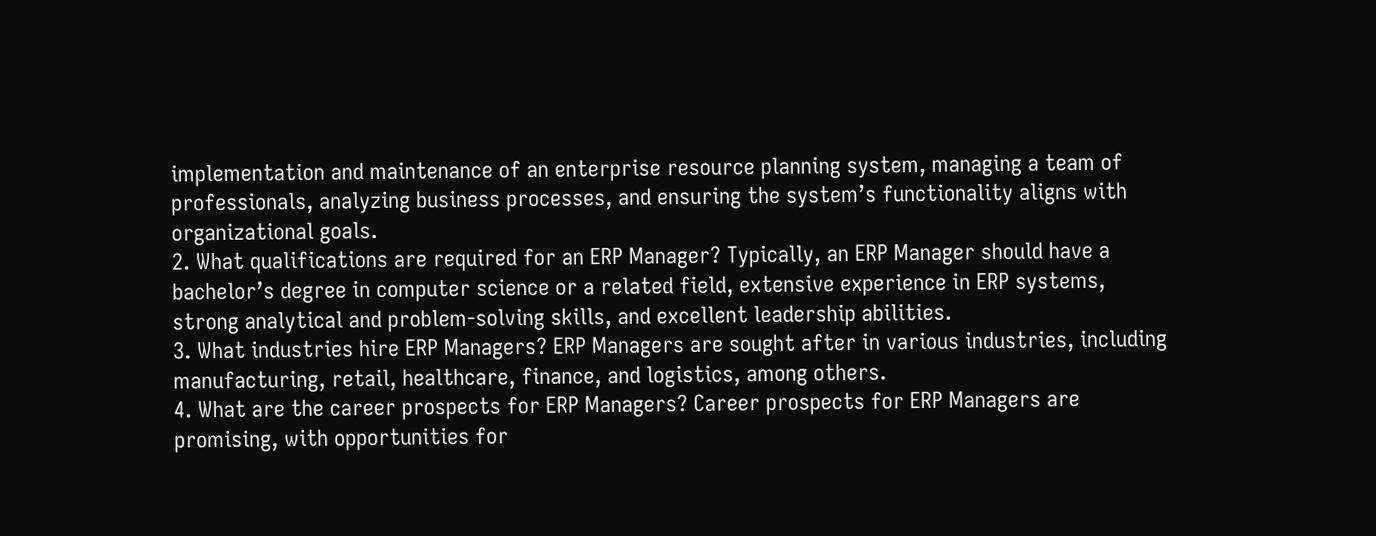implementation and maintenance of an enterprise resource planning system, managing a team of professionals, analyzing business processes, and ensuring the system’s functionality aligns with organizational goals.
2. What qualifications are required for an ERP Manager? Typically, an ERP Manager should have a bachelor’s degree in computer science or a related field, extensive experience in ERP systems, strong analytical and problem-solving skills, and excellent leadership abilities.
3. What industries hire ERP Managers? ERP Managers are sought after in various industries, including manufacturing, retail, healthcare, finance, and logistics, among others.
4. What are the career prospects for ERP Managers? Career prospects for ERP Managers are promising, with opportunities for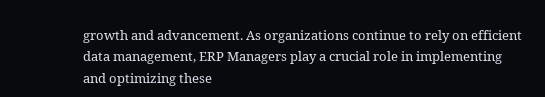growth and advancement. As organizations continue to rely on efficient data management, ERP Managers play a crucial role in implementing and optimizing these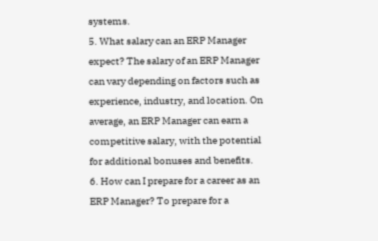systems.
5. What salary can an ERP Manager expect? The salary of an ERP Manager can vary depending on factors such as experience, industry, and location. On average, an ERP Manager can earn a competitive salary, with the potential for additional bonuses and benefits.
6. How can I prepare for a career as an ERP Manager? To prepare for a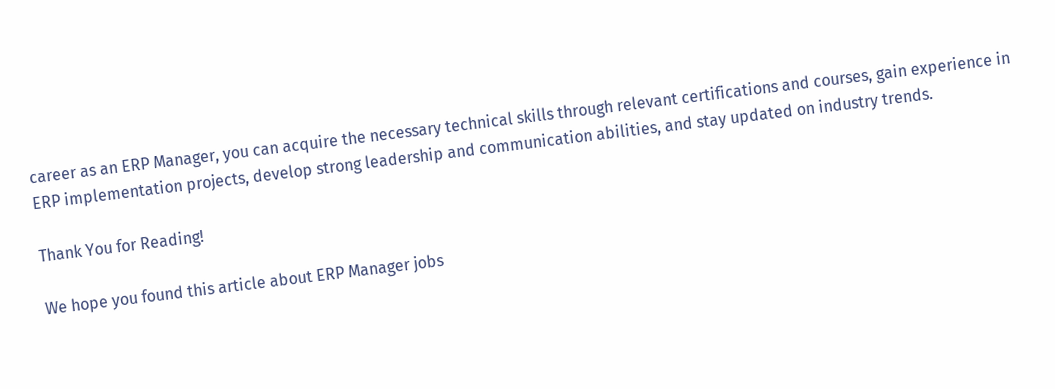career as an ERP Manager, you can acquire the necessary technical skills through relevant certifications and courses, gain experience in ERP implementation projects, develop strong leadership and communication abilities, and stay updated on industry trends.

Thank You for Reading!

We hope you found this article about ERP Manager jobs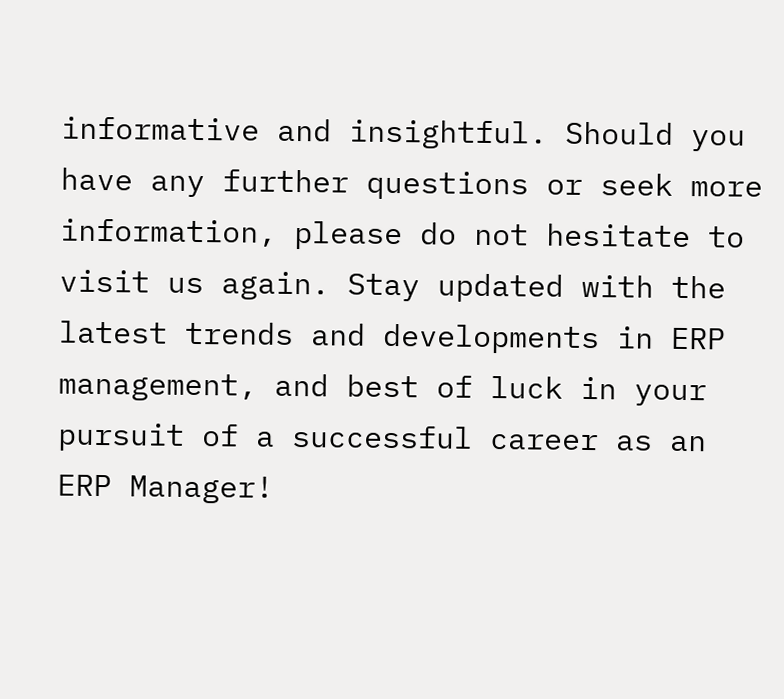informative and insightful. Should you have any further questions or seek more information, please do not hesitate to visit us again. Stay updated with the latest trends and developments in ERP management, and best of luck in your pursuit of a successful career as an ERP Manager!